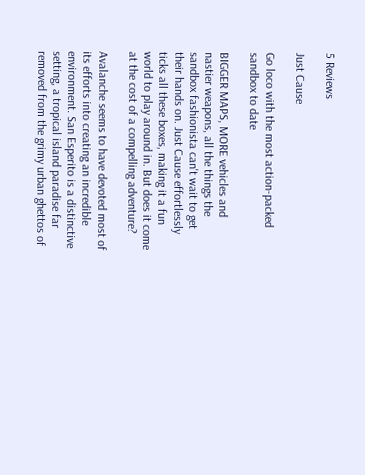5 Reviews

Just Cause

Go loco with the most action-packed sandbox to date

BIGGER MAPS, MORE vehicles and nastier weapons, all the things the sandbox fashionista can't wait to get their hands on. Just Cause effortlessly ticks all these boxes, making it a fun world to play around in. But does it come at the cost of a compelling adventure?

Avalanche seems to have devoted most of its efforts into creating an incredible environment. San Esperito is a distinctive setting, a tropical island paradise far removed from the grimy urban ghettos of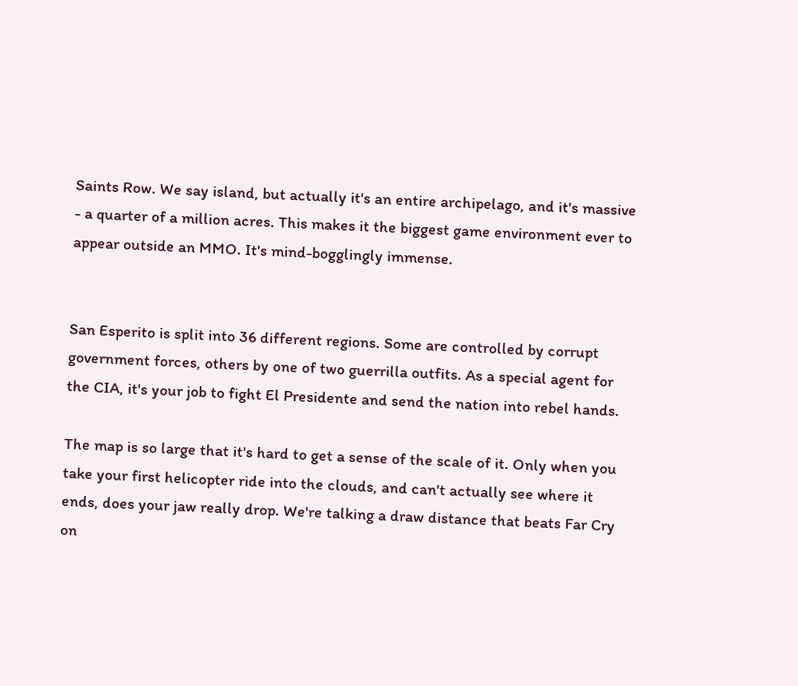Saints Row. We say island, but actually it's an entire archipelago, and it's massive - a quarter of a million acres. This makes it the biggest game environment ever to appear outside an MMO. It's mind-bogglingly immense.


San Esperito is split into 36 different regions. Some are controlled by corrupt government forces, others by one of two guerrilla outfits. As a special agent for the CIA, it's your job to fight El Presidente and send the nation into rebel hands.

The map is so large that it's hard to get a sense of the scale of it. Only when you take your first helicopter ride into the clouds, and can't actually see where it ends, does your jaw really drop. We're talking a draw distance that beats Far Cry on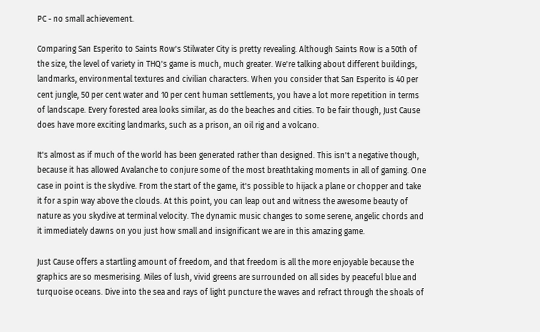PC - no small achievement.

Comparing San Esperito to Saints Row's Stilwater City is pretty revealing. Although Saints Row is a 50th of the size, the level of variety in THQ's game is much, much greater. We're talking about different buildings, landmarks, environmental textures and civilian characters. When you consider that San Esperito is 40 per cent jungle, 50 per cent water and 10 per cent human settlements, you have a lot more repetition in terms of landscape. Every forested area looks similar, as do the beaches and cities. To be fair though, Just Cause does have more exciting landmarks, such as a prison, an oil rig and a volcano.

It's almost as if much of the world has been generated rather than designed. This isn't a negative though, because it has allowed Avalanche to conjure some of the most breathtaking moments in all of gaming. One case in point is the skydive. From the start of the game, it's possible to hijack a plane or chopper and take it for a spin way above the clouds. At this point, you can leap out and witness the awesome beauty of nature as you skydive at terminal velocity. The dynamic music changes to some serene, angelic chords and it immediately dawns on you just how small and insignificant we are in this amazing game.

Just Cause offers a startling amount of freedom, and that freedom is all the more enjoyable because the graphics are so mesmerising. Miles of lush, vivid greens are surrounded on all sides by peaceful blue and turquoise oceans. Dive into the sea and rays of light puncture the waves and refract through the shoals of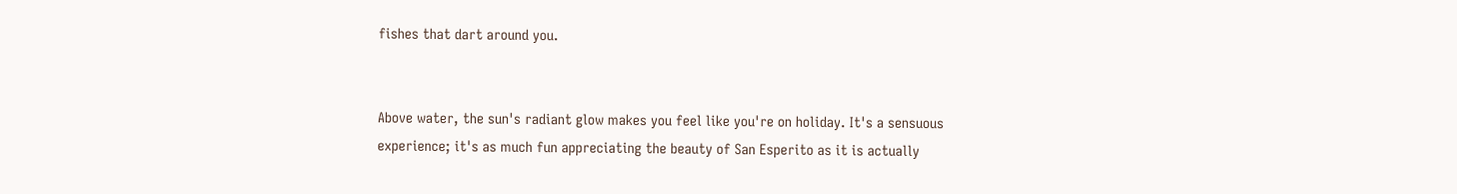fishes that dart around you.


Above water, the sun's radiant glow makes you feel like you're on holiday. It's a sensuous experience; it's as much fun appreciating the beauty of San Esperito as it is actually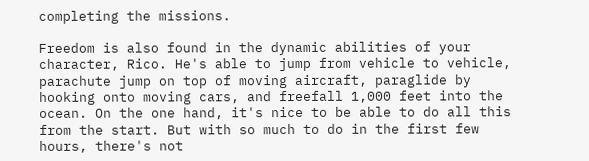completing the missions.

Freedom is also found in the dynamic abilities of your character, Rico. He's able to jump from vehicle to vehicle, parachute jump on top of moving aircraft, paraglide by hooking onto moving cars, and freefall 1,000 feet into the ocean. On the one hand, it's nice to be able to do all this from the start. But with so much to do in the first few hours, there's not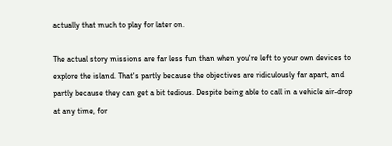actually that much to play for later on.

The actual story missions are far less fun than when you're left to your own devices to explore the island. That's partly because the objectives are ridiculously far apart, and partly because they can get a bit tedious. Despite being able to call in a vehicle air-drop at any time, for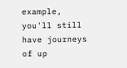example, you'll still have journeys of up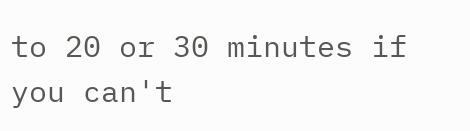to 20 or 30 minutes if you can't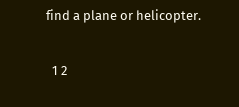find a plane or helicopter.

  1 2